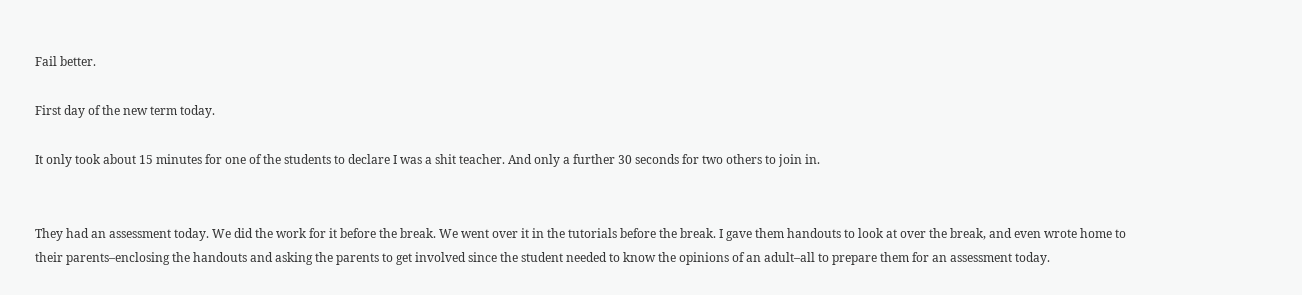Fail better.

First day of the new term today.

It only took about 15 minutes for one of the students to declare I was a shit teacher. And only a further 30 seconds for two others to join in.


They had an assessment today. We did the work for it before the break. We went over it in the tutorials before the break. I gave them handouts to look at over the break, and even wrote home to their parents–enclosing the handouts and asking the parents to get involved since the student needed to know the opinions of an adult–all to prepare them for an assessment today.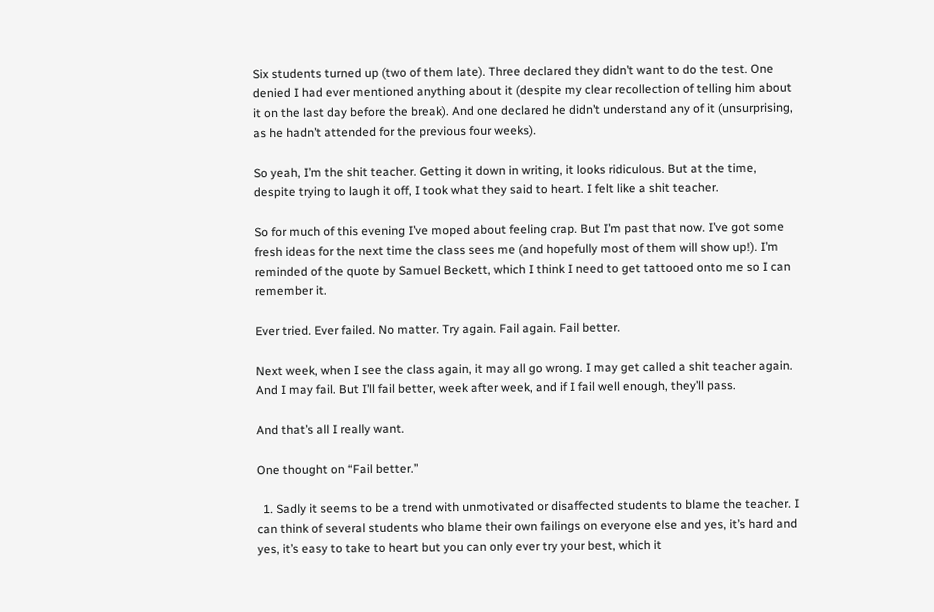Six students turned up (two of them late). Three declared they didn’t want to do the test. One denied I had ever mentioned anything about it (despite my clear recollection of telling him about it on the last day before the break). And one declared he didn’t understand any of it (unsurprising, as he hadn’t attended for the previous four weeks).

So yeah, I’m the shit teacher. Getting it down in writing, it looks ridiculous. But at the time, despite trying to laugh it off, I took what they said to heart. I felt like a shit teacher.

So for much of this evening I’ve moped about feeling crap. But I’m past that now. I’ve got some fresh ideas for the next time the class sees me (and hopefully most of them will show up!). I’m reminded of the quote by Samuel Beckett, which I think I need to get tattooed onto me so I can remember it.

Ever tried. Ever failed. No matter. Try again. Fail again. Fail better.

Next week, when I see the class again, it may all go wrong. I may get called a shit teacher again. And I may fail. But I’ll fail better, week after week, and if I fail well enough, they’ll pass.

And that’s all I really want.

One thought on “Fail better.”

  1. Sadly it seems to be a trend with unmotivated or disaffected students to blame the teacher. I can think of several students who blame their own failings on everyone else and yes, it’s hard and yes, it’s easy to take to heart but you can only ever try your best, which it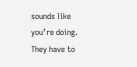sounds like you’re doing. They have to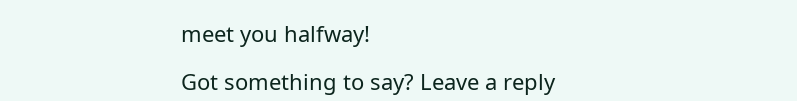meet you halfway!

Got something to say? Leave a reply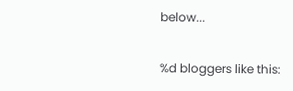below...

%d bloggers like this: